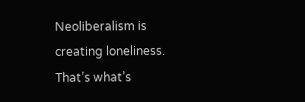Neoliberalism is creating loneliness. That’s what’s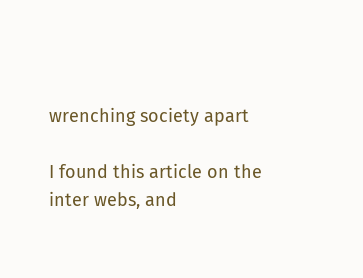wrenching society apart

I found this article on the inter webs, and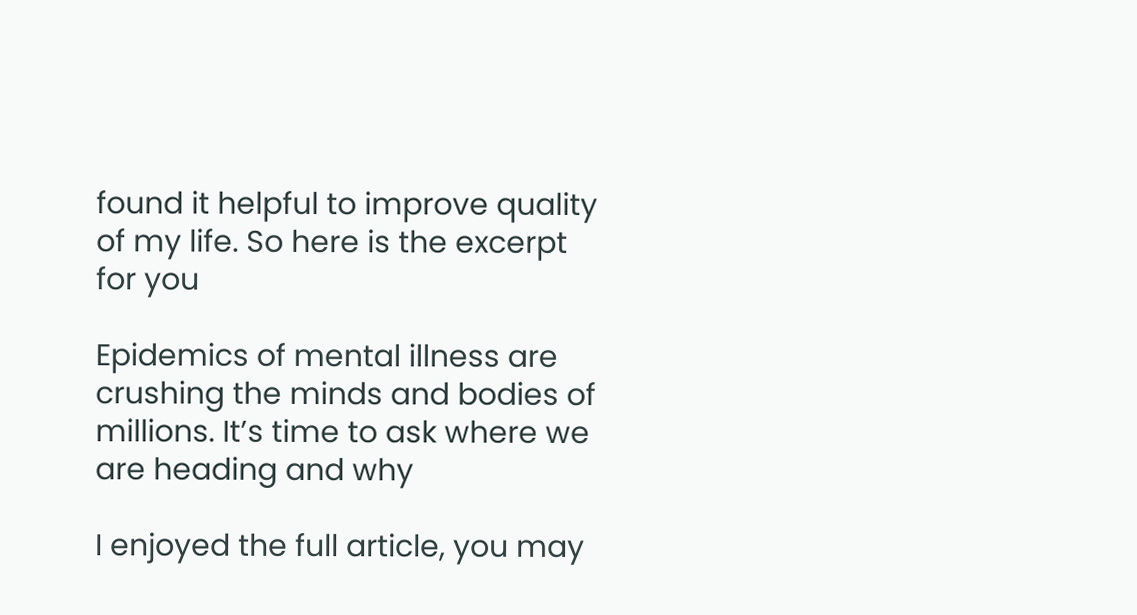found it helpful to improve quality of my life. So here is the excerpt for you

Epidemics of mental illness are crushing the minds and bodies of millions. It’s time to ask where we are heading and why

I enjoyed the full article, you may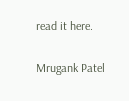read it here.

Mrugank Patel